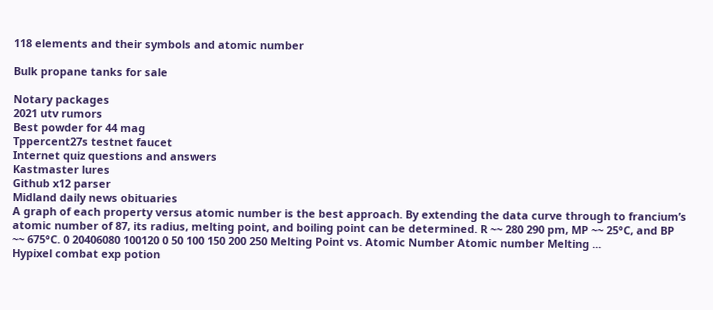118 elements and their symbols and atomic number

Bulk propane tanks for sale

Notary packages
2021 utv rumors
Best powder for 44 mag
Tppercent27s testnet faucet
Internet quiz questions and answers
Kastmaster lures
Github x12 parser
Midland daily news obituaries
A graph of each property versus atomic number is the best approach. By extending the data curve through to francium’s atomic number of 87, its radius, melting point, and boiling point can be determined. R ~~ 280 290 pm, MP ~~ 25°C, and BP ~~ 675°C. 0 20406080 100120 0 50 100 150 200 250 Melting Point vs. Atomic Number Atomic number Melting ...
Hypixel combat exp potion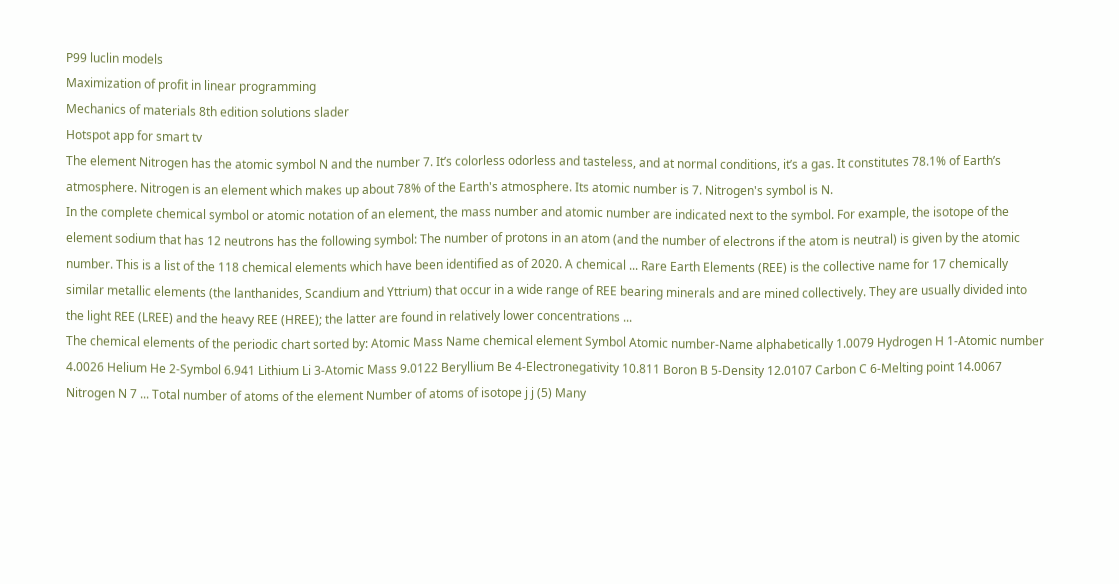P99 luclin models
Maximization of profit in linear programming
Mechanics of materials 8th edition solutions slader
Hotspot app for smart tv
The element Nitrogen has the atomic symbol N and the number 7. It’s colorless odorless and tasteless, and at normal conditions, it’s a gas. It constitutes 78.1% of Earth’s atmosphere. Nitrogen is an element which makes up about 78% of the Earth's atmosphere. Its atomic number is 7. Nitrogen's symbol is N.
In the complete chemical symbol or atomic notation of an element, the mass number and atomic number are indicated next to the symbol. For example, the isotope of the element sodium that has 12 neutrons has the following symbol: The number of protons in an atom (and the number of electrons if the atom is neutral) is given by the atomic number. This is a list of the 118 chemical elements which have been identified as of 2020. A chemical ... Rare Earth Elements (REE) is the collective name for 17 chemically similar metallic elements (the lanthanides, Scandium and Yttrium) that occur in a wide range of REE bearing minerals and are mined collectively. They are usually divided into the light REE (LREE) and the heavy REE (HREE); the latter are found in relatively lower concentrations ...
The chemical elements of the periodic chart sorted by: Atomic Mass Name chemical element Symbol Atomic number-Name alphabetically 1.0079 Hydrogen H 1-Atomic number 4.0026 Helium He 2-Symbol 6.941 Lithium Li 3-Atomic Mass 9.0122 Beryllium Be 4-Electronegativity 10.811 Boron B 5-Density 12.0107 Carbon C 6-Melting point 14.0067 Nitrogen N 7 ... Total number of atoms of the element Number of atoms of isotope j j (5) Many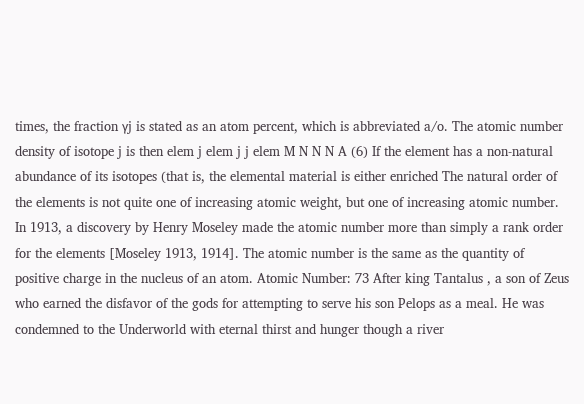times, the fraction γj is stated as an atom percent, which is abbreviated a/o. The atomic number density of isotope j is then elem j elem j j elem M N N N A (6) If the element has a non-natural abundance of its isotopes (that is, the elemental material is either enriched The natural order of the elements is not quite one of increasing atomic weight, but one of increasing atomic number. In 1913, a discovery by Henry Moseley made the atomic number more than simply a rank order for the elements [Moseley 1913, 1914]. The atomic number is the same as the quantity of positive charge in the nucleus of an atom. Atomic Number: 73 After king Tantalus , a son of Zeus who earned the disfavor of the gods for attempting to serve his son Pelops as a meal. He was condemned to the Underworld with eternal thirst and hunger though a river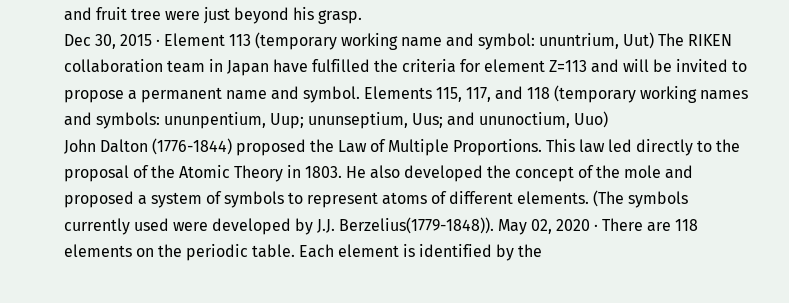and fruit tree were just beyond his grasp.
Dec 30, 2015 · Element 113 (temporary working name and symbol: ununtrium, Uut) The RIKEN collaboration team in Japan have fulfilled the criteria for element Z=113 and will be invited to propose a permanent name and symbol. Elements 115, 117, and 118 (temporary working names and symbols: ununpentium, Uup; ununseptium, Uus; and ununoctium, Uuo)
John Dalton (1776-1844) proposed the Law of Multiple Proportions. This law led directly to the proposal of the Atomic Theory in 1803. He also developed the concept of the mole and proposed a system of symbols to represent atoms of different elements. (The symbols currently used were developed by J.J. Berzelius(1779-1848)). May 02, 2020 · There are 118 elements on the periodic table. Each element is identified by the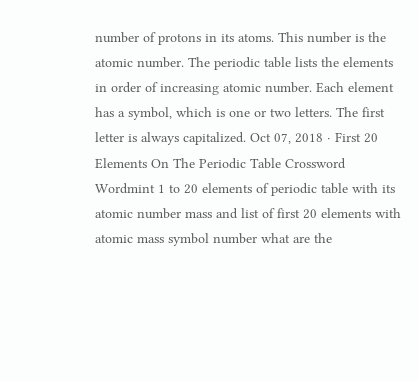number of protons in its atoms. This number is the atomic number. The periodic table lists the elements in order of increasing atomic number. Each element has a symbol, which is one or two letters. The first letter is always capitalized. Oct 07, 2018 · First 20 Elements On The Periodic Table Crossword Wordmint 1 to 20 elements of periodic table with its atomic number mass and list of first 20 elements with atomic mass symbol number what are the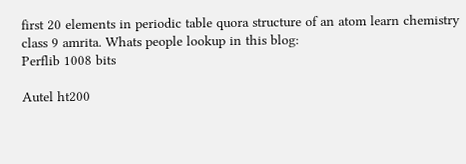first 20 elements in periodic table quora structure of an atom learn chemistry class 9 amrita. Whats people lookup in this blog:
Perflib 1008 bits

Autel ht200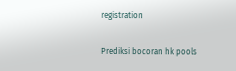registration

Prediksi bocoran hk pools